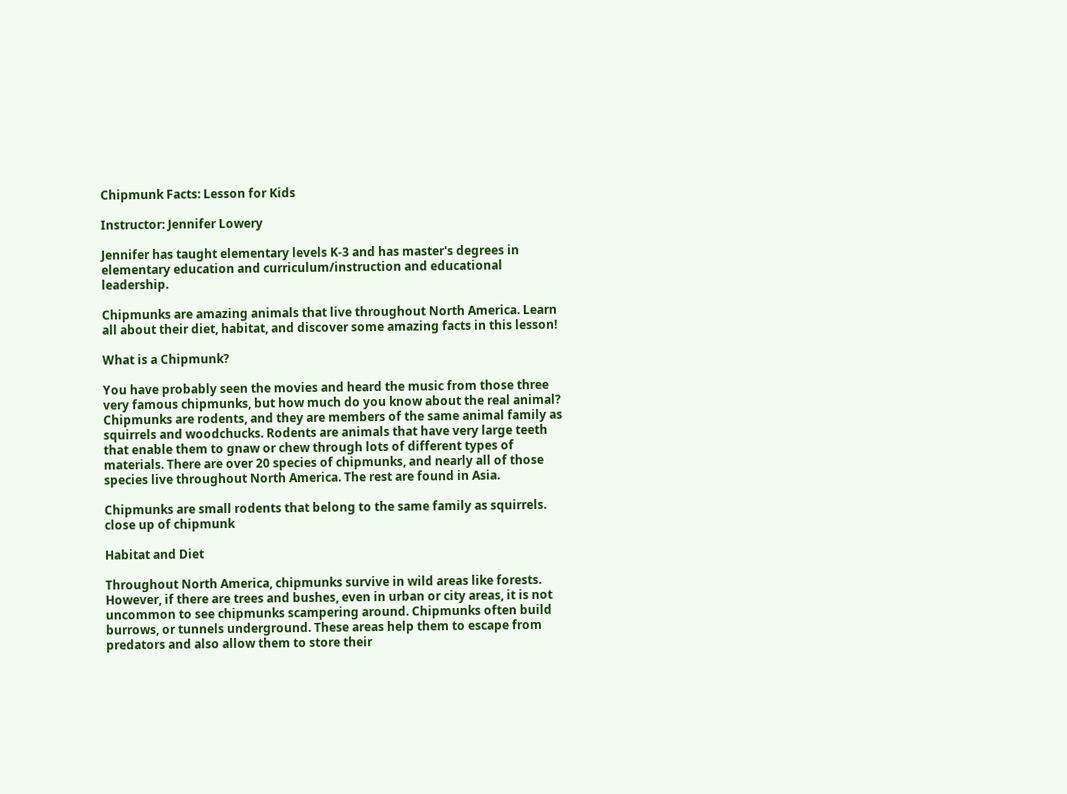Chipmunk Facts: Lesson for Kids

Instructor: Jennifer Lowery

Jennifer has taught elementary levels K-3 and has master's degrees in elementary education and curriculum/instruction and educational leadership.

Chipmunks are amazing animals that live throughout North America. Learn all about their diet, habitat, and discover some amazing facts in this lesson!

What is a Chipmunk?

You have probably seen the movies and heard the music from those three very famous chipmunks, but how much do you know about the real animal? Chipmunks are rodents, and they are members of the same animal family as squirrels and woodchucks. Rodents are animals that have very large teeth that enable them to gnaw or chew through lots of different types of materials. There are over 20 species of chipmunks, and nearly all of those species live throughout North America. The rest are found in Asia.

Chipmunks are small rodents that belong to the same family as squirrels.
close up of chipmunk

Habitat and Diet

Throughout North America, chipmunks survive in wild areas like forests. However, if there are trees and bushes, even in urban or city areas, it is not uncommon to see chipmunks scampering around. Chipmunks often build burrows, or tunnels underground. These areas help them to escape from predators and also allow them to store their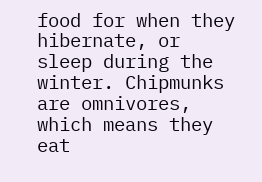food for when they hibernate, or sleep during the winter. Chipmunks are omnivores, which means they eat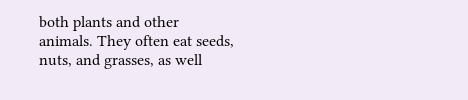both plants and other animals. They often eat seeds, nuts, and grasses, as well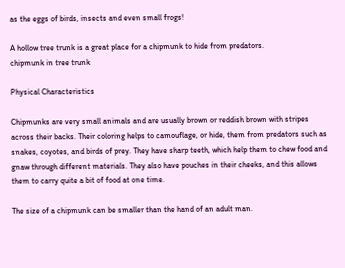as the eggs of birds, insects and even small frogs!

A hollow tree trunk is a great place for a chipmunk to hide from predators.
chipmunk in tree trunk

Physical Characteristics

Chipmunks are very small animals and are usually brown or reddish brown with stripes across their backs. Their coloring helps to camouflage, or hide, them from predators such as snakes, coyotes, and birds of prey. They have sharp teeth, which help them to chew food and gnaw through different materials. They also have pouches in their cheeks, and this allows them to carry quite a bit of food at one time.

The size of a chipmunk can be smaller than the hand of an adult man.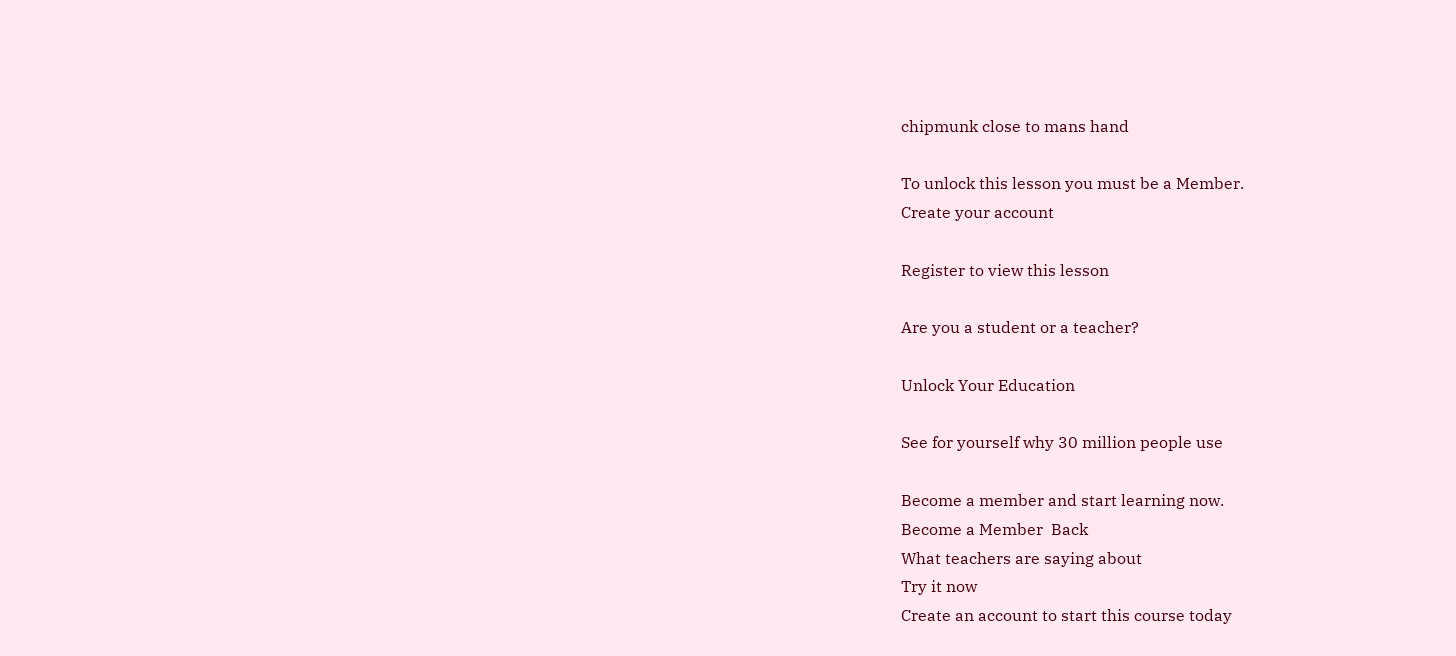chipmunk close to mans hand

To unlock this lesson you must be a Member.
Create your account

Register to view this lesson

Are you a student or a teacher?

Unlock Your Education

See for yourself why 30 million people use

Become a member and start learning now.
Become a Member  Back
What teachers are saying about
Try it now
Create an account to start this course today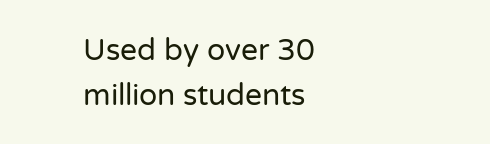Used by over 30 million students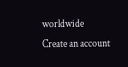worldwide
Create an account